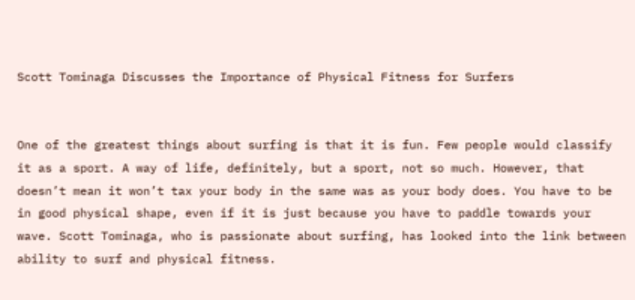Scott Tominaga Discusses the Importance of Physical Fitness for Surfers


One of the greatest things about surfing is that it is fun. Few people would classify it as a sport. A way of life, definitely, but a sport, not so much. However, that doesn’t mean it won’t tax your body in the same was as your body does. You have to be in good physical shape, even if it is just because you have to paddle towards your wave. Scott Tominaga, who is passionate about surfing, has looked into the link between ability to surf and physical fitness.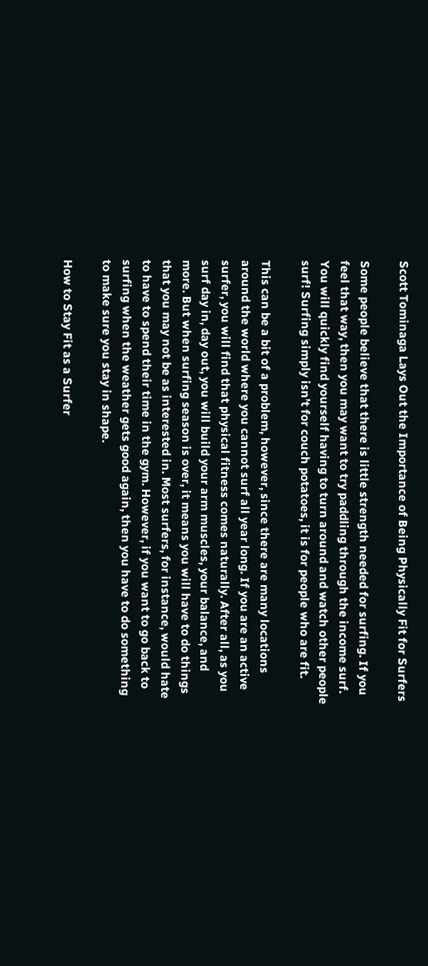Scott Tominaga Lays Out the Importance of Being Physically Fit for Surfers

Some people believe that there is little strength needed for surfing. If you feel that way, then you may want to try paddling through the income surf. You will quickly find yourself having to turn around and watch other people surf! Surfing simply isn’t for couch potatoes, it is for people who are fit.

This can be a bit of a problem, however, since there are many locations around the world where you cannot surf all year long. If you are an active surfer, you will find that physical fitness comes naturally. After all, as you surf day in, day out, you will build your arm muscles, your balance, and more. But when surfing season is over, it means you will have to do things that you may not be as interested in. Most surfers, for instance, would hate to have to spend their time in the gym. However, if you want to go back to surfing when the weather gets good again, then you have to do something to make sure you stay in shape.

How to Stay Fit as a Surfer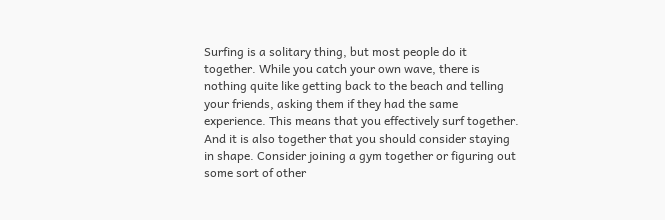Surfing is a solitary thing, but most people do it together. While you catch your own wave, there is nothing quite like getting back to the beach and telling your friends, asking them if they had the same experience. This means that you effectively surf together. And it is also together that you should consider staying in shape. Consider joining a gym together or figuring out some sort of other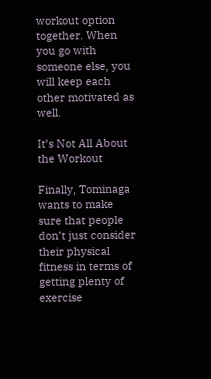workout option together. When you go with someone else, you will keep each other motivated as well.

It’s Not All About the Workout

Finally, Tominaga wants to make sure that people don’t just consider their physical fitness in terms of getting plenty of exercise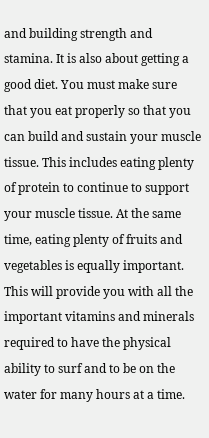and building strength and stamina. It is also about getting a good diet. You must make sure that you eat properly so that you can build and sustain your muscle tissue. This includes eating plenty of protein to continue to support your muscle tissue. At the same time, eating plenty of fruits and vegetables is equally important. This will provide you with all the important vitamins and minerals required to have the physical ability to surf and to be on the water for many hours at a time.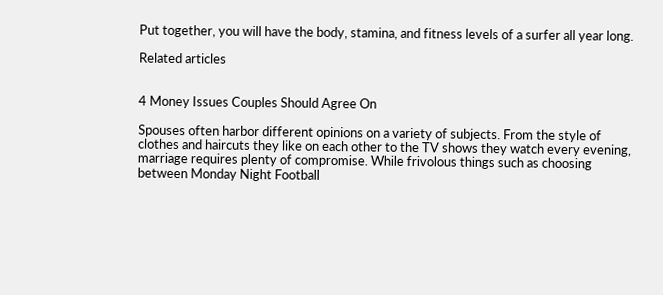Put together, you will have the body, stamina, and fitness levels of a surfer all year long.

Related articles


4 Money Issues Couples Should Agree On

Spouses often harbor different opinions on a variety of subjects. From the style of clothes and haircuts they like on each other to the TV shows they watch every evening, marriage requires plenty of compromise. While frivolous things such as choosing between Monday Night Football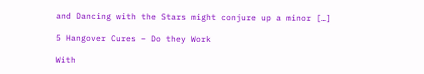and Dancing with the Stars might conjure up a minor […]

5 Hangover Cures – Do they Work

With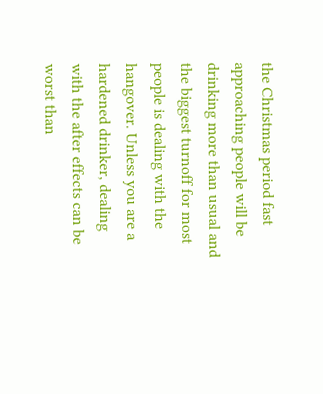the Christmas period fast approaching people will be drinking more than usual and the biggest turnoff for most people is dealing with the hangover. Unless you are a hardened drinker, dealing with the after effects can be worst than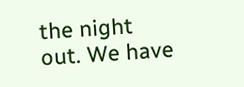the night out. We have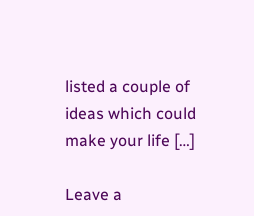listed a couple of ideas which could make your life […]

Leave a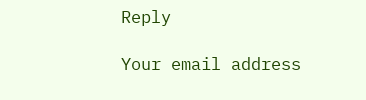Reply

Your email address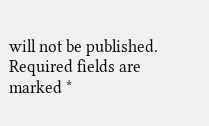will not be published. Required fields are marked *